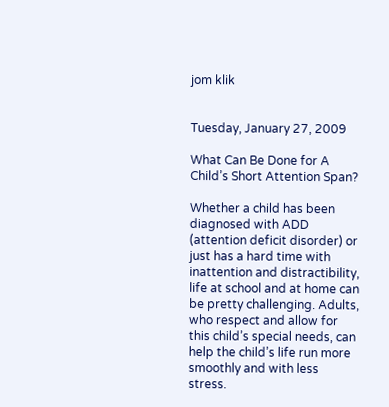jom klik


Tuesday, January 27, 2009

What Can Be Done for A Child’s Short Attention Span?

Whether a child has been diagnosed with ADD (attention deficit disorder) or just has a hard time with inattention and distractibility, life at school and at home can be pretty challenging. Adults, who respect and allow for this child’s special needs, can help the child’s life run more smoothly and with less stress.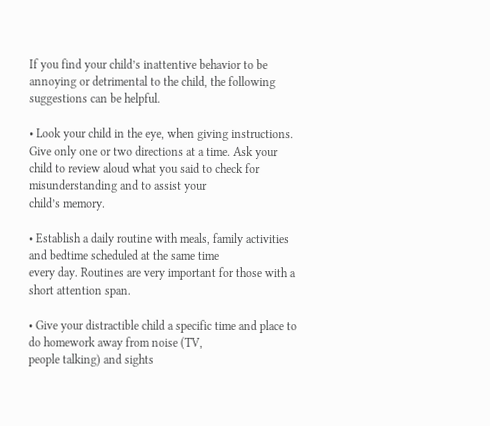If you find your child’s inattentive behavior to be annoying or detrimental to the child, the following suggestions can be helpful.

• Look your child in the eye, when giving instructions. Give only one or two directions at a time. Ask your child to review aloud what you said to check for misunderstanding and to assist your
child’s memory.

• Establish a daily routine with meals, family activities and bedtime scheduled at the same time
every day. Routines are very important for those with a short attention span.

• Give your distractible child a specific time and place to do homework away from noise (TV,
people talking) and sights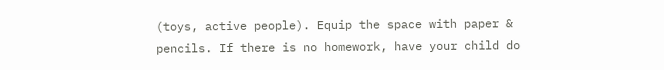(toys, active people). Equip the space with paper & pencils. If there is no homework, have your child do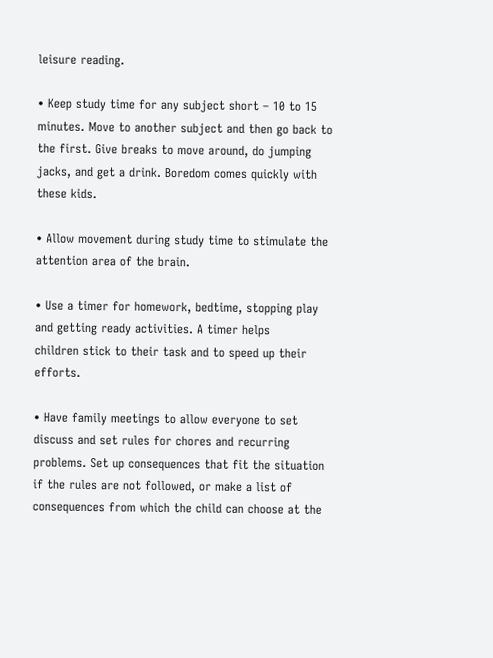leisure reading.

• Keep study time for any subject short – 10 to 15 minutes. Move to another subject and then go back to the first. Give breaks to move around, do jumping jacks, and get a drink. Boredom comes quickly with these kids.

• Allow movement during study time to stimulate the attention area of the brain.

• Use a timer for homework, bedtime, stopping play and getting ready activities. A timer helps
children stick to their task and to speed up their efforts.

• Have family meetings to allow everyone to set discuss and set rules for chores and recurring
problems. Set up consequences that fit the situation if the rules are not followed, or make a list of
consequences from which the child can choose at the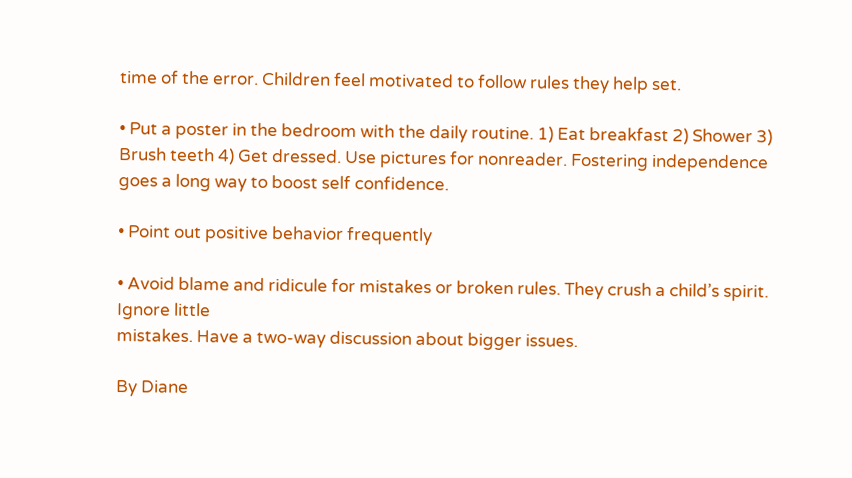time of the error. Children feel motivated to follow rules they help set.

• Put a poster in the bedroom with the daily routine. 1) Eat breakfast 2) Shower 3) Brush teeth 4) Get dressed. Use pictures for nonreader. Fostering independence goes a long way to boost self confidence.

• Point out positive behavior frequently

• Avoid blame and ridicule for mistakes or broken rules. They crush a child’s spirit. Ignore little
mistakes. Have a two-way discussion about bigger issues.

By Diane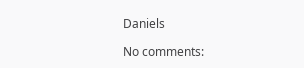Daniels

No comments: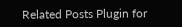Related Posts Plugin for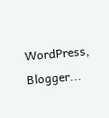WordPress, Blogger...